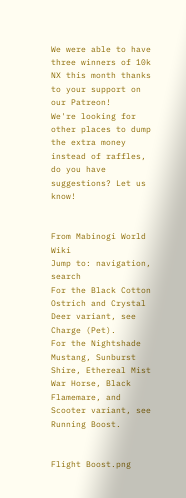We were able to have three winners of 10k NX this month thanks to your support on our Patreon!
We're looking for other places to dump the extra money instead of raffles, do you have suggestions? Let us know!


From Mabinogi World Wiki
Jump to: navigation, search
For the Black Cotton Ostrich and Crystal Deer variant, see Charge (Pet).
For the Nightshade Mustang, Sunburst Shire, Ethereal Mist War Horse, Black Flamemare, and Scooter variant, see Running Boost.


Flight Boost.png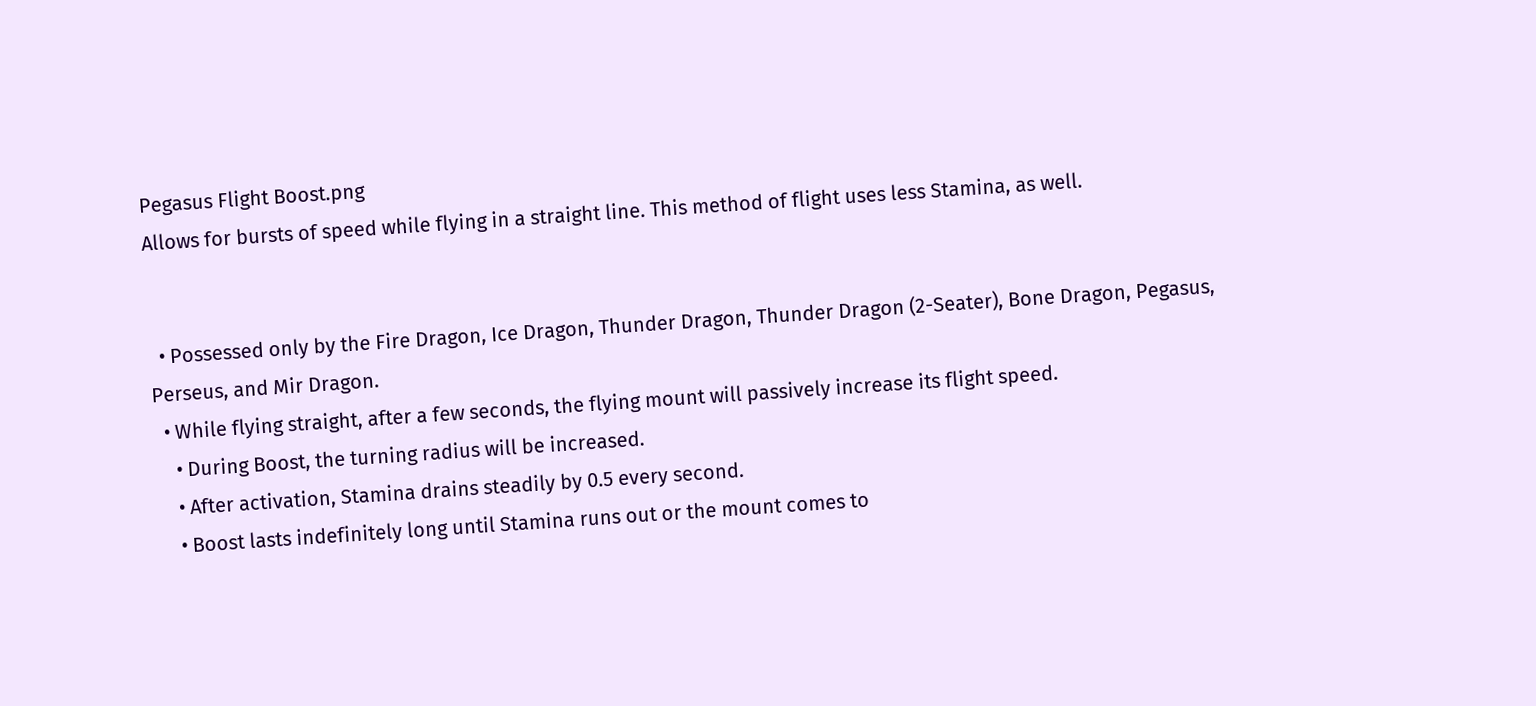Pegasus Flight Boost.png
Allows for bursts of speed while flying in a straight line. This method of flight uses less Stamina, as well.


  • Possessed only by the Fire Dragon, Ice Dragon, Thunder Dragon, Thunder Dragon (2-Seater), Bone Dragon, Pegasus, Perseus, and Mir Dragon.
  • While flying straight, after a few seconds, the flying mount will passively increase its flight speed.
    • During Boost, the turning radius will be increased.
    • After activation, Stamina drains steadily by 0.5 every second.
    • Boost lasts indefinitely long until Stamina runs out or the mount comes to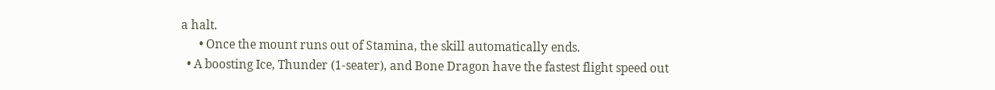a halt.
      • Once the mount runs out of Stamina, the skill automatically ends.
  • A boosting Ice, Thunder (1-seater), and Bone Dragon have the fastest flight speed out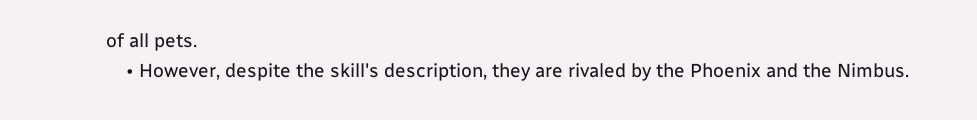of all pets.
    • However, despite the skill's description, they are rivaled by the Phoenix and the Nimbus.